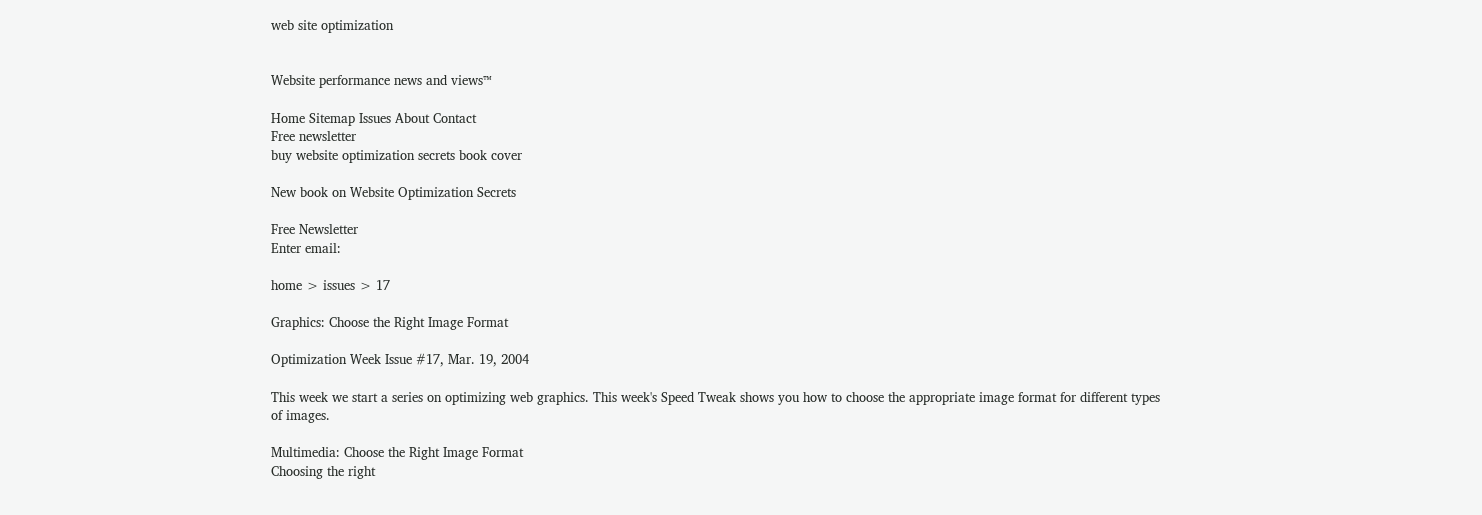web site optimization


Website performance news and views™

Home Sitemap Issues About Contact
Free newsletter
buy website optimization secrets book cover

New book on Website Optimization Secrets

Free Newsletter
Enter email:

home > issues > 17

Graphics: Choose the Right Image Format

Optimization Week Issue #17, Mar. 19, 2004

This week we start a series on optimizing web graphics. This week's Speed Tweak shows you how to choose the appropriate image format for different types of images.

Multimedia: Choose the Right Image Format
Choosing the right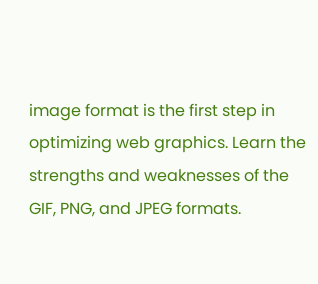image format is the first step in optimizing web graphics. Learn the strengths and weaknesses of the GIF, PNG, and JPEG formats.